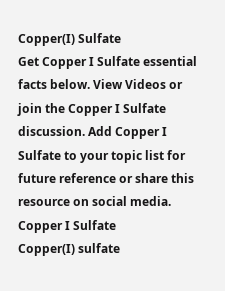Copper(I) Sulfate
Get Copper I Sulfate essential facts below. View Videos or join the Copper I Sulfate discussion. Add Copper I Sulfate to your topic list for future reference or share this resource on social media.
Copper I Sulfate
Copper(I) sulfate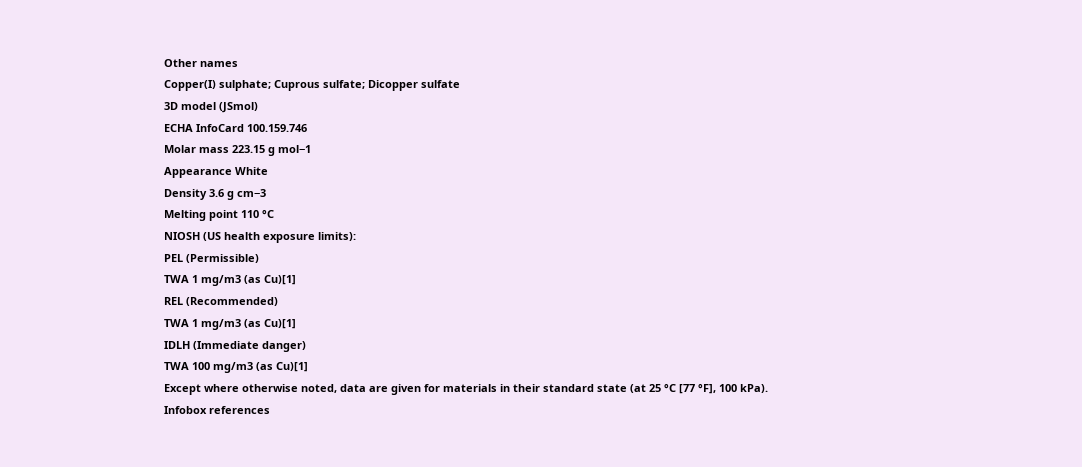Other names
Copper(I) sulphate; Cuprous sulfate; Dicopper sulfate
3D model (JSmol)
ECHA InfoCard 100.159.746
Molar mass 223.15 g mol−1
Appearance White
Density 3.6 g cm−3
Melting point 110 °C
NIOSH (US health exposure limits):
PEL (Permissible)
TWA 1 mg/m3 (as Cu)[1]
REL (Recommended)
TWA 1 mg/m3 (as Cu)[1]
IDLH (Immediate danger)
TWA 100 mg/m3 (as Cu)[1]
Except where otherwise noted, data are given for materials in their standard state (at 25 °C [77 °F], 100 kPa).
Infobox references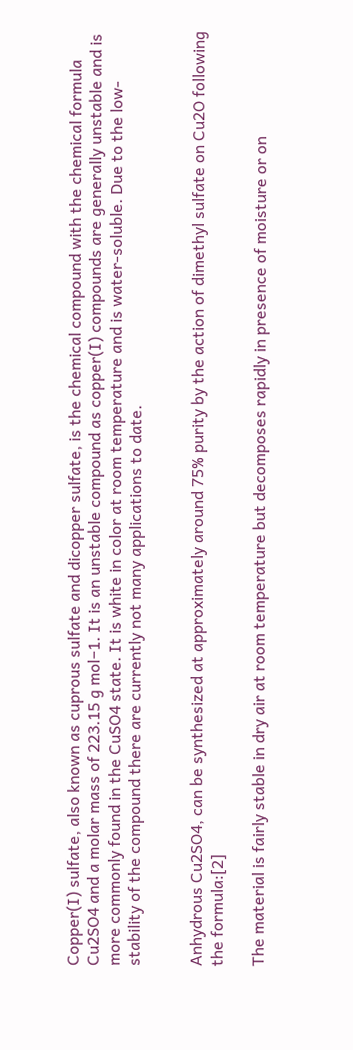Copper(I) sulfate, also known as cuprous sulfate and dicopper sulfate, is the chemical compound with the chemical formula Cu2SO4 and a molar mass of 223.15 g mol−1. It is an unstable compound as copper(I) compounds are generally unstable and is more commonly found in the CuSO4 state. It is white in color at room temperature and is water-soluble. Due to the low-stability of the compound there are currently not many applications to date.


Anhydrous Cu2SO4, can be synthesized at approximately around 75% purity by the action of dimethyl sulfate on Cu2O following the formula:[2]

The material is fairly stable in dry air at room temperature but decomposes rapidly in presence of moisture or on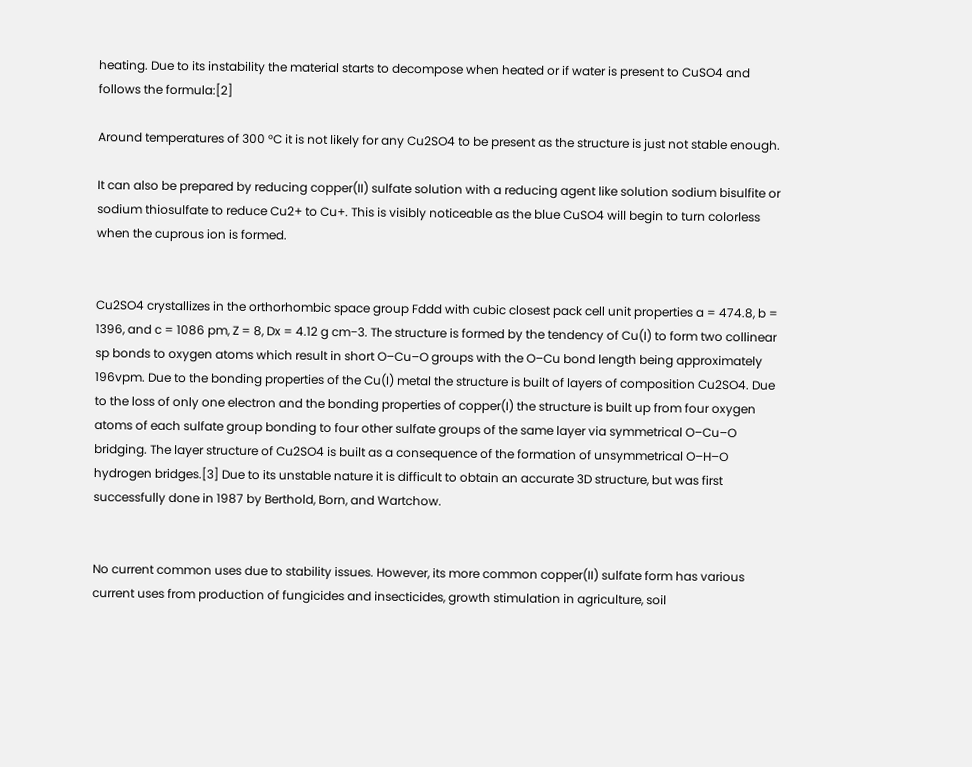heating. Due to its instability the material starts to decompose when heated or if water is present to CuSO4 and follows the formula:[2]

Around temperatures of 300 °C it is not likely for any Cu2SO4 to be present as the structure is just not stable enough.

It can also be prepared by reducing copper(II) sulfate solution with a reducing agent like solution sodium bisulfite or sodium thiosulfate to reduce Cu2+ to Cu+. This is visibly noticeable as the blue CuSO4 will begin to turn colorless when the cuprous ion is formed.


Cu2SO4 crystallizes in the orthorhombic space group Fddd with cubic closest pack cell unit properties a = 474.8, b = 1396, and c = 1086 pm, Z = 8, Dx = 4.12 g cm−3. The structure is formed by the tendency of Cu(I) to form two collinear sp bonds to oxygen atoms which result in short O–Cu–O groups with the O–Cu bond length being approximately 196vpm. Due to the bonding properties of the Cu(I) metal the structure is built of layers of composition Cu2SO4. Due to the loss of only one electron and the bonding properties of copper(I) the structure is built up from four oxygen atoms of each sulfate group bonding to four other sulfate groups of the same layer via symmetrical O–Cu–O bridging. The layer structure of Cu2SO4 is built as a consequence of the formation of unsymmetrical O–H–O hydrogen bridges.[3] Due to its unstable nature it is difficult to obtain an accurate 3D structure, but was first successfully done in 1987 by Berthold, Born, and Wartchow.


No current common uses due to stability issues. However, its more common copper(II) sulfate form has various current uses from production of fungicides and insecticides, growth stimulation in agriculture, soil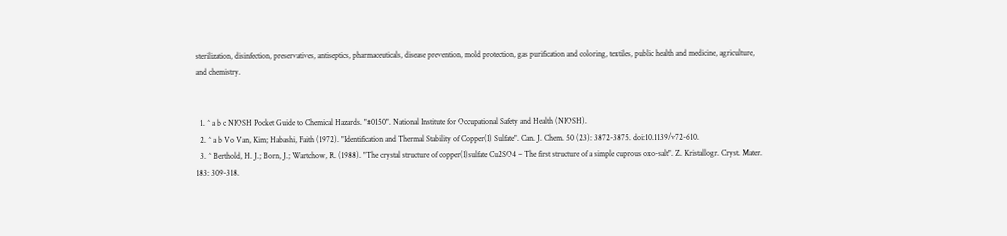sterilization, disinfection, preservatives, antiseptics, pharmaceuticals, disease prevention, mold protection, gas purification and coloring, textiles, public health and medicine, agriculture, and chemistry.


  1. ^ a b c NIOSH Pocket Guide to Chemical Hazards. "#0150". National Institute for Occupational Safety and Health (NIOSH).
  2. ^ a b Vo Van, Kim; Habashi, Faith (1972). "Identification and Thermal Stability of Copper(I) Sulfate". Can. J. Chem. 50 (23): 3872-3875. doi:10.1139/v72-610.
  3. ^ Berthold, H. J.; Born, J.; Wartchow, R. (1988). "The crystal structure of copper(I)sulfate Cu2SO4 – The first structure of a simple cuprous oxo-salt". Z. Kristallogr. Cryst. Mater. 183: 309-318.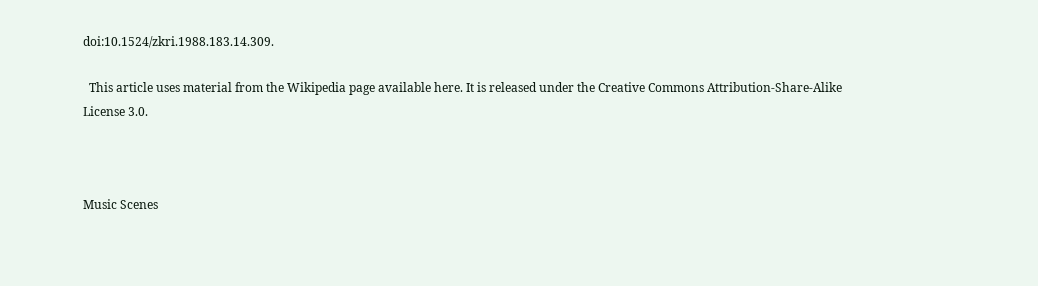doi:10.1524/zkri.1988.183.14.309.

  This article uses material from the Wikipedia page available here. It is released under the Creative Commons Attribution-Share-Alike License 3.0.



Music Scenes